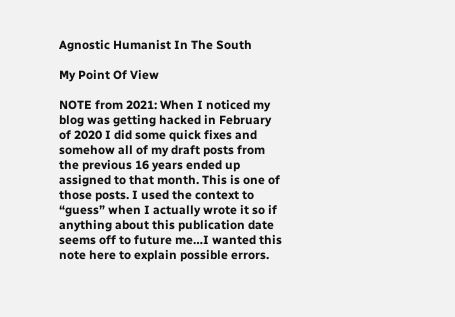Agnostic Humanist In The South

My Point Of View

NOTE from 2021: When I noticed my blog was getting hacked in February of 2020 I did some quick fixes and somehow all of my draft posts from the previous 16 years ended up assigned to that month. This is one of those posts. I used the context to “guess” when I actually wrote it so if anything about this publication date seems off to future me…I wanted this note here to explain possible errors.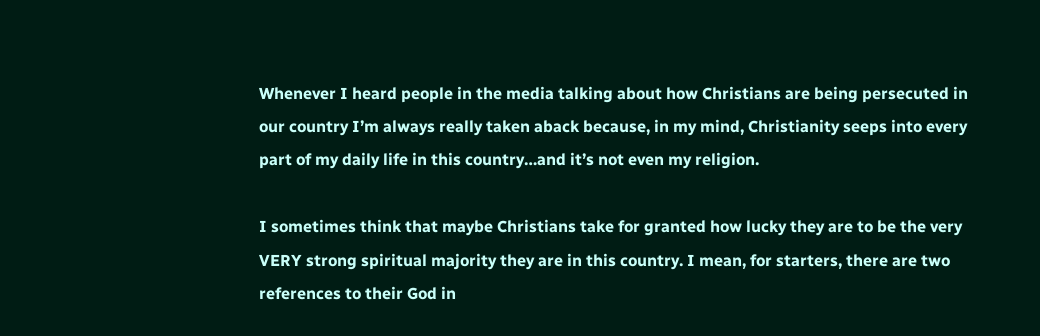Whenever I heard people in the media talking about how Christians are being persecuted in our country I’m always really taken aback because, in my mind, Christianity seeps into every part of my daily life in this country…and it’s not even my religion.

I sometimes think that maybe Christians take for granted how lucky they are to be the very VERY strong spiritual majority they are in this country. I mean, for starters, there are two references to their God in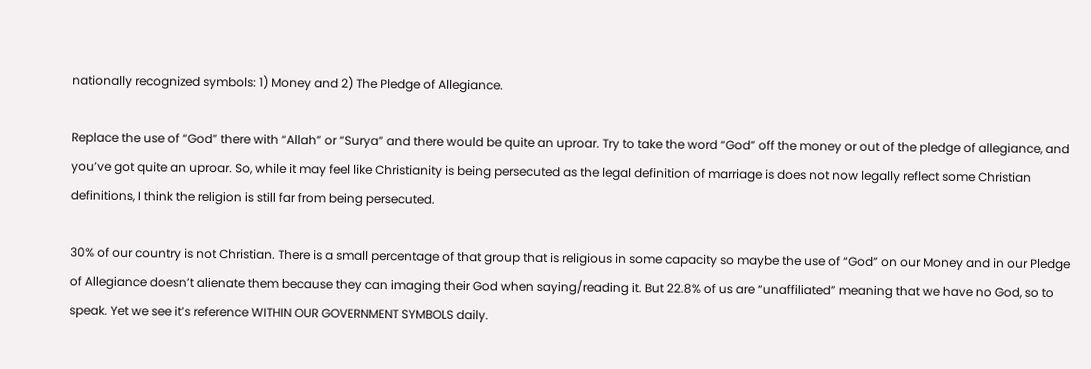nationally recognized symbols: 1) Money and 2) The Pledge of Allegiance.

Replace the use of “God” there with “Allah” or “Surya” and there would be quite an uproar. Try to take the word “God” off the money or out of the pledge of allegiance, and you’ve got quite an uproar. So, while it may feel like Christianity is being persecuted as the legal definition of marriage is does not now legally reflect some Christian definitions, I think the religion is still far from being persecuted.

30% of our country is not Christian. There is a small percentage of that group that is religious in some capacity so maybe the use of “God” on our Money and in our Pledge of Allegiance doesn’t alienate them because they can imaging their God when saying/reading it. But 22.8% of us are “unaffiliated” meaning that we have no God, so to speak. Yet we see it’s reference WITHIN OUR GOVERNMENT SYMBOLS daily.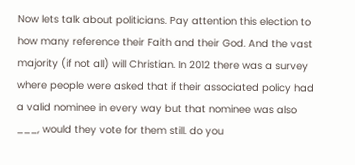Now lets talk about politicians. Pay attention this election to how many reference their Faith and their God. And the vast majority (if not all) will Christian. In 2012 there was a survey where people were asked that if their associated policy had a valid nominee in every way but that nominee was also ___, would they vote for them still. do you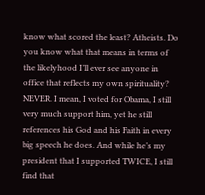know what scored the least? Atheists. Do you know what that means in terms of the likelyhood I’ll ever see anyone in office that reflects my own spirituality? NEVER. I mean, I voted for Obama, I still very much support him, yet he still references his God and his Faith in every big speech he does. And while he’s my president that I supported TWICE, I still find that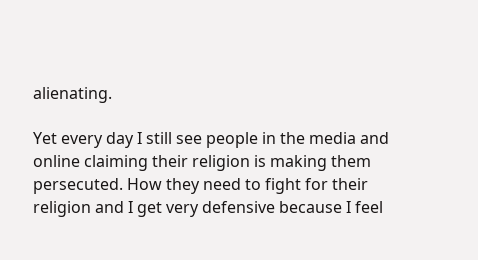alienating.

Yet every day I still see people in the media and online claiming their religion is making them persecuted. How they need to fight for their religion and I get very defensive because I feel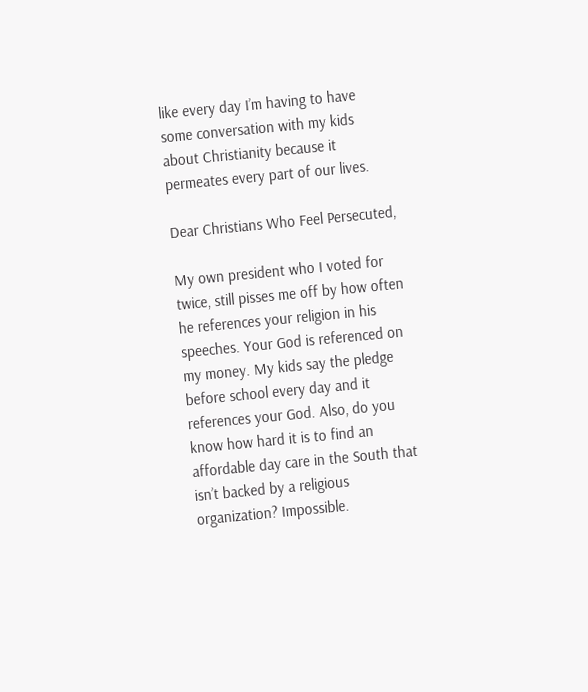like every day I’m having to have some conversation with my kids about Christianity because it permeates every part of our lives.

Dear Christians Who Feel Persecuted,

My own president who I voted for twice, still pisses me off by how often he references your religion in his speeches. Your God is referenced on my money. My kids say the pledge before school every day and it references your God. Also, do you know how hard it is to find an affordable day care in the South that isn’t backed by a religious organization? Impossible.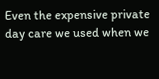Even the expensive private day care we used when we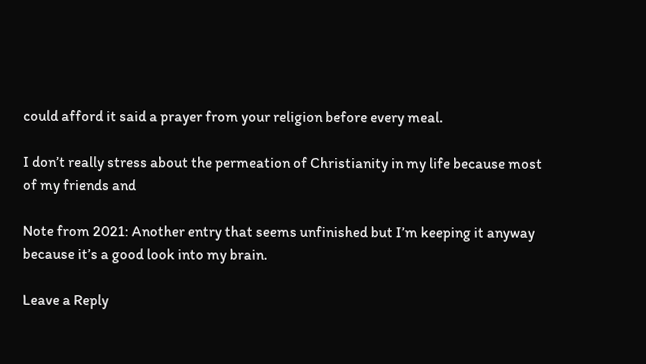could afford it said a prayer from your religion before every meal.

I don’t really stress about the permeation of Christianity in my life because most of my friends and

Note from 2021: Another entry that seems unfinished but I’m keeping it anyway because it’s a good look into my brain.

Leave a Reply